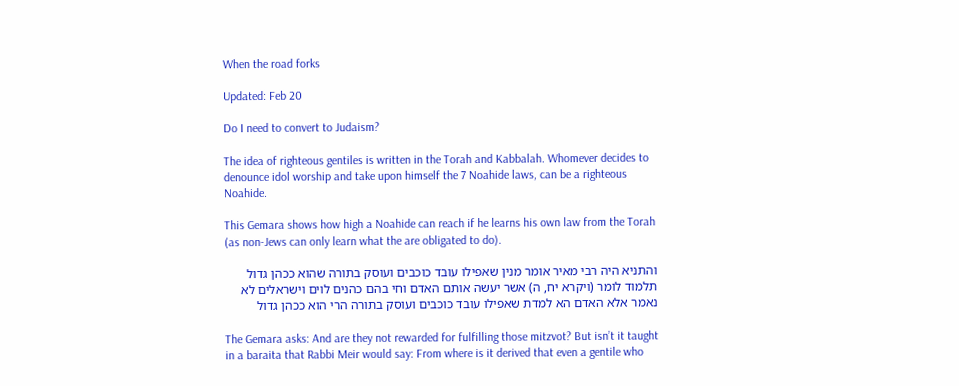When the road forks

Updated: Feb 20

Do I need to convert to Judaism?

The idea of righteous gentiles is written in the Torah and Kabbalah. Whomever decides to denounce idol worship and take upon himself the 7 Noahide laws, can be a righteous Noahide.

This Gemara shows how high a Noahide can reach if he learns his own law from the Torah (as non-Jews can only learn what the are obligated to do).

והתניא היה רבי מאיר אומר מנין שאפילו עובד כוכבים ועוסק בתורה שהוא ככהן גדול תלמוד לומר (ויקרא יח, ה) אשר יעשה אותם האדם וחי בהם כהנים לוים וישראלים לא נאמר אלא האדם הא למדת שאפילו עובד כוכבים ועוסק בתורה הרי הוא ככהן גדול

The Gemara asks: And are they not rewarded for fulfilling those mitzvot? But isn’t it taught in a baraita that Rabbi Meir would say: From where is it derived that even a gentile who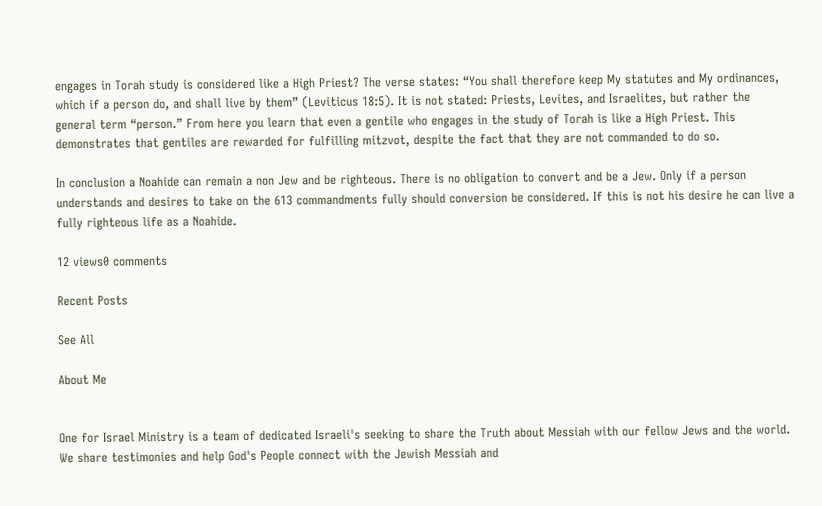engages in Torah study is considered like a High Priest? The verse states: “You shall therefore keep My statutes and My ordinances, which if a person do, and shall live by them” (Leviticus 18:5). It is not stated: Priests, Levites, and Israelites, but rather the general term “person.” From here you learn that even a gentile who engages in the study of Torah is like a High Priest. This demonstrates that gentiles are rewarded for fulfilling mitzvot, despite the fact that they are not commanded to do so.

In conclusion a Noahide can remain a non Jew and be righteous. There is no obligation to convert and be a Jew. Only if a person understands and desires to take on the 613 commandments fully should conversion be considered. If this is not his desire he can live a fully righteous life as a Noahide.

12 views0 comments

Recent Posts

See All

About Me


One for Israel Ministry is a team of dedicated Israeli's seeking to share the Truth about Messiah with our fellow Jews and the world. We share testimonies and help God's People connect with the Jewish Messiah and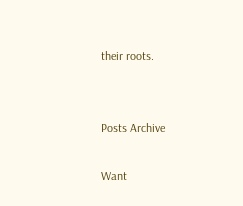their roots.


Posts Archive

Want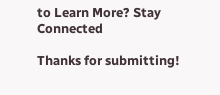to Learn More? Stay Connected

Thanks for submitting!